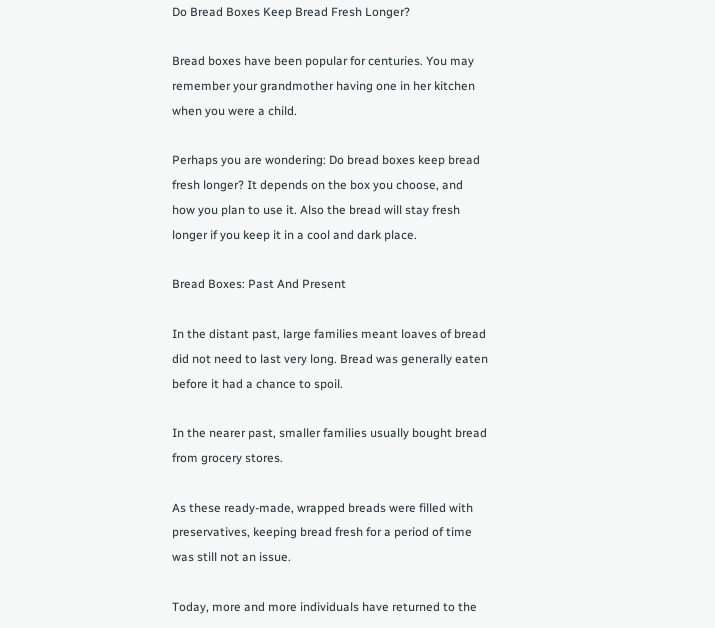Do Bread Boxes Keep Bread Fresh Longer?

Bread boxes have been popular for centuries. You may remember your grandmother having one in her kitchen when you were a child.

Perhaps you are wondering: Do bread boxes keep bread fresh longer? It depends on the box you choose, and how you plan to use it. Also the bread will stay fresh longer if you keep it in a cool and dark place.

Bread Boxes: Past And Present

In the distant past, large families meant loaves of bread did not need to last very long. Bread was generally eaten before it had a chance to spoil.

In the nearer past, smaller families usually bought bread from grocery stores.

As these ready-made, wrapped breads were filled with preservatives, keeping bread fresh for a period of time was still not an issue.

Today, more and more individuals have returned to the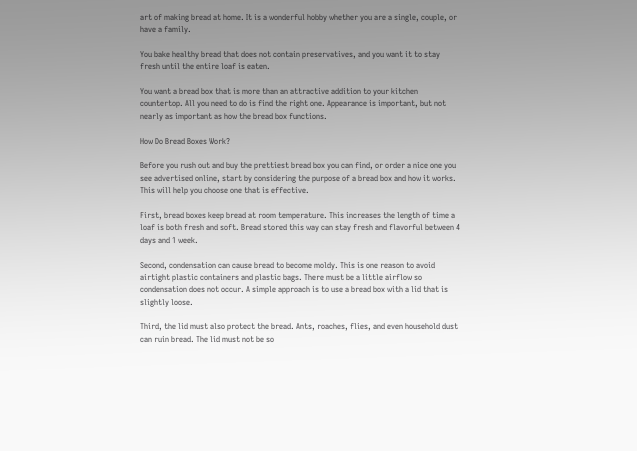art of making bread at home. It is a wonderful hobby whether you are a single, couple, or have a family.

You bake healthy bread that does not contain preservatives, and you want it to stay fresh until the entire loaf is eaten.

You want a bread box that is more than an attractive addition to your kitchen countertop. All you need to do is find the right one. Appearance is important, but not nearly as important as how the bread box functions.

How Do Bread Boxes Work?

Before you rush out and buy the prettiest bread box you can find, or order a nice one you see advertised online, start by considering the purpose of a bread box and how it works. This will help you choose one that is effective.

First, bread boxes keep bread at room temperature. This increases the length of time a loaf is both fresh and soft. Bread stored this way can stay fresh and flavorful between 4 days and 1 week.

Second, condensation can cause bread to become moldy. This is one reason to avoid airtight plastic containers and plastic bags. There must be a little airflow so condensation does not occur. A simple approach is to use a bread box with a lid that is slightly loose.

Third, the lid must also protect the bread. Ants, roaches, flies, and even household dust can ruin bread. The lid must not be so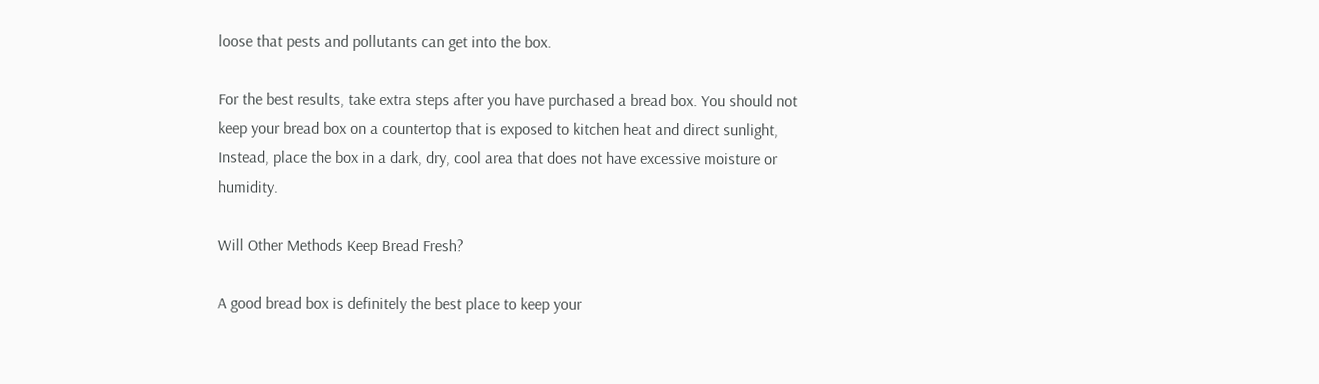loose that pests and pollutants can get into the box.

For the best results, take extra steps after you have purchased a bread box. You should not keep your bread box on a countertop that is exposed to kitchen heat and direct sunlight, Instead, place the box in a dark, dry, cool area that does not have excessive moisture or humidity.

Will Other Methods Keep Bread Fresh?

A good bread box is definitely the best place to keep your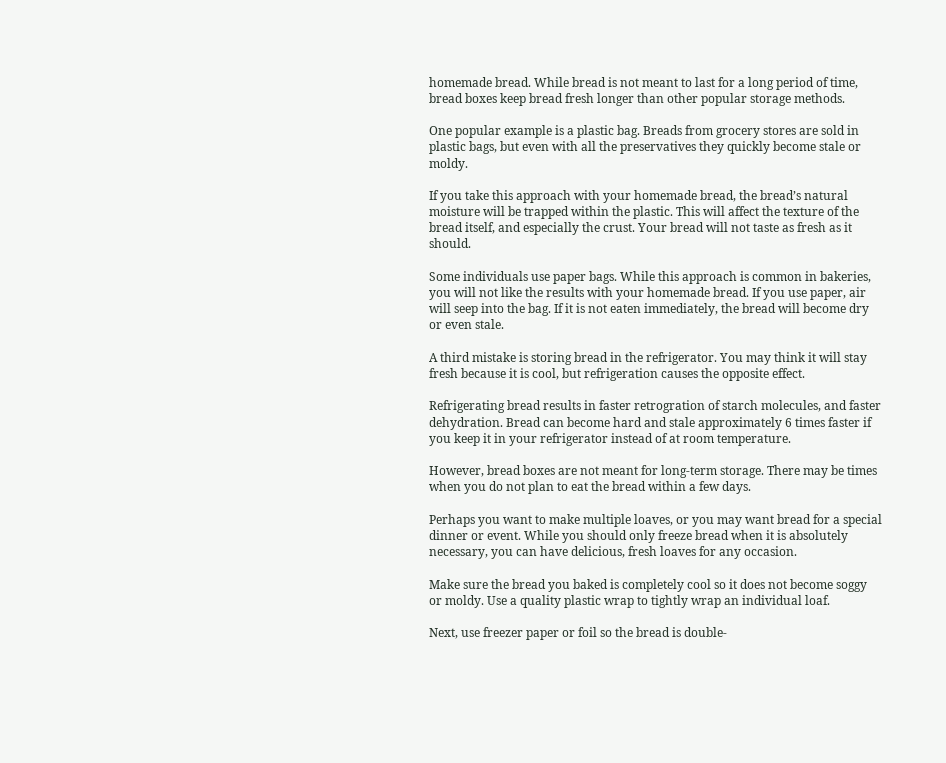homemade bread. While bread is not meant to last for a long period of time, bread boxes keep bread fresh longer than other popular storage methods.

One popular example is a plastic bag. Breads from grocery stores are sold in plastic bags, but even with all the preservatives they quickly become stale or moldy.

If you take this approach with your homemade bread, the bread’s natural moisture will be trapped within the plastic. This will affect the texture of the bread itself, and especially the crust. Your bread will not taste as fresh as it should.

Some individuals use paper bags. While this approach is common in bakeries, you will not like the results with your homemade bread. If you use paper, air will seep into the bag. If it is not eaten immediately, the bread will become dry or even stale.

A third mistake is storing bread in the refrigerator. You may think it will stay fresh because it is cool, but refrigeration causes the opposite effect.

Refrigerating bread results in faster retrogration of starch molecules, and faster dehydration. Bread can become hard and stale approximately 6 times faster if you keep it in your refrigerator instead of at room temperature.

However, bread boxes are not meant for long-term storage. There may be times when you do not plan to eat the bread within a few days.

Perhaps you want to make multiple loaves, or you may want bread for a special dinner or event. While you should only freeze bread when it is absolutely necessary, you can have delicious, fresh loaves for any occasion.

Make sure the bread you baked is completely cool so it does not become soggy or moldy. Use a quality plastic wrap to tightly wrap an individual loaf.

Next, use freezer paper or foil so the bread is double-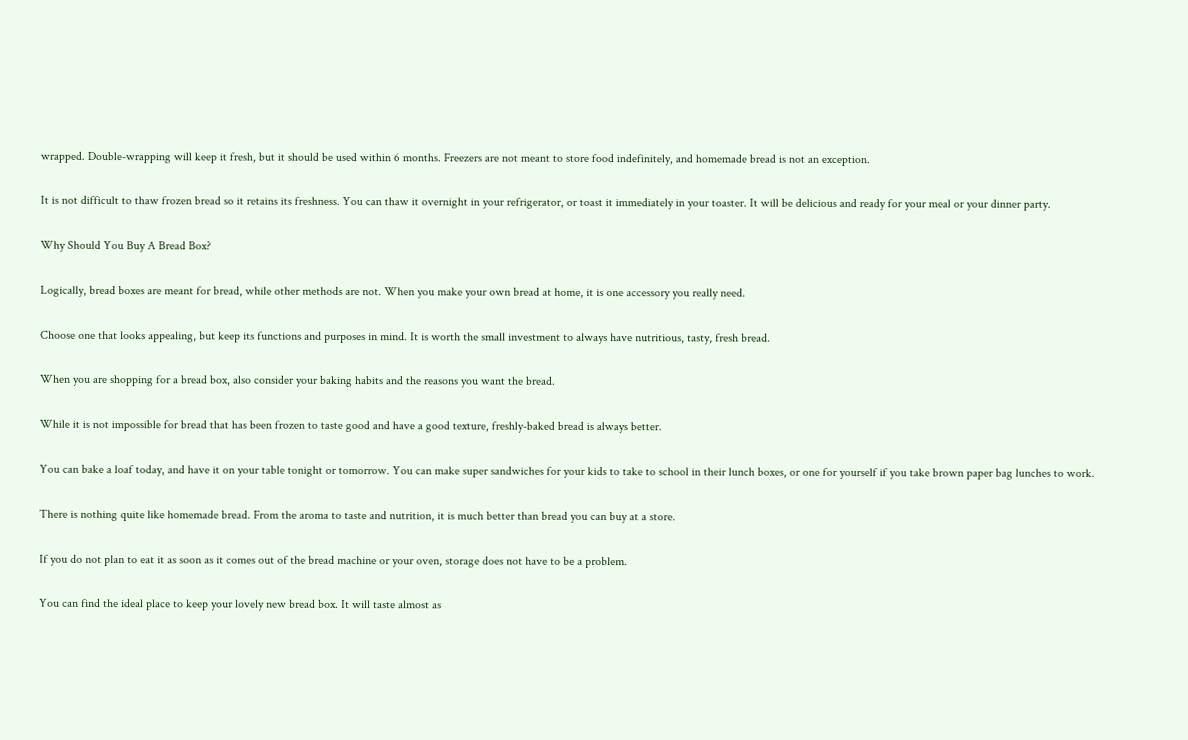wrapped. Double-wrapping will keep it fresh, but it should be used within 6 months. Freezers are not meant to store food indefinitely, and homemade bread is not an exception.

It is not difficult to thaw frozen bread so it retains its freshness. You can thaw it overnight in your refrigerator, or toast it immediately in your toaster. It will be delicious and ready for your meal or your dinner party.

Why Should You Buy A Bread Box?

Logically, bread boxes are meant for bread, while other methods are not. When you make your own bread at home, it is one accessory you really need.

Choose one that looks appealing, but keep its functions and purposes in mind. It is worth the small investment to always have nutritious, tasty, fresh bread.

When you are shopping for a bread box, also consider your baking habits and the reasons you want the bread.

While it is not impossible for bread that has been frozen to taste good and have a good texture, freshly-baked bread is always better.

You can bake a loaf today, and have it on your table tonight or tomorrow. You can make super sandwiches for your kids to take to school in their lunch boxes, or one for yourself if you take brown paper bag lunches to work.

There is nothing quite like homemade bread. From the aroma to taste and nutrition, it is much better than bread you can buy at a store.

If you do not plan to eat it as soon as it comes out of the bread machine or your oven, storage does not have to be a problem.

You can find the ideal place to keep your lovely new bread box. It will taste almost as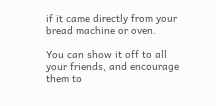if it came directly from your bread machine or oven.

You can show it off to all your friends, and encourage them to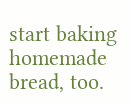start baking homemade bread, too.